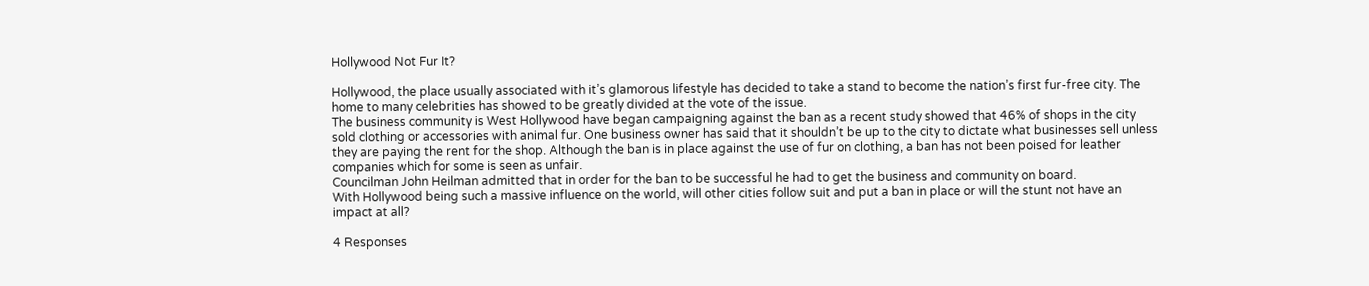Hollywood Not Fur It?

Hollywood, the place usually associated with it’s glamorous lifestyle has decided to take a stand to become the nation’s first fur-free city. The home to many celebrities has showed to be greatly divided at the vote of the issue.
The business community is West Hollywood have began campaigning against the ban as a recent study showed that 46% of shops in the city sold clothing or accessories with animal fur. One business owner has said that it shouldn’t be up to the city to dictate what businesses sell unless they are paying the rent for the shop. Although the ban is in place against the use of fur on clothing, a ban has not been poised for leather companies which for some is seen as unfair.
Councilman John Heilman admitted that in order for the ban to be successful he had to get the business and community on board.
With Hollywood being such a massive influence on the world, will other cities follow suit and put a ban in place or will the stunt not have an impact at all?

4 Responses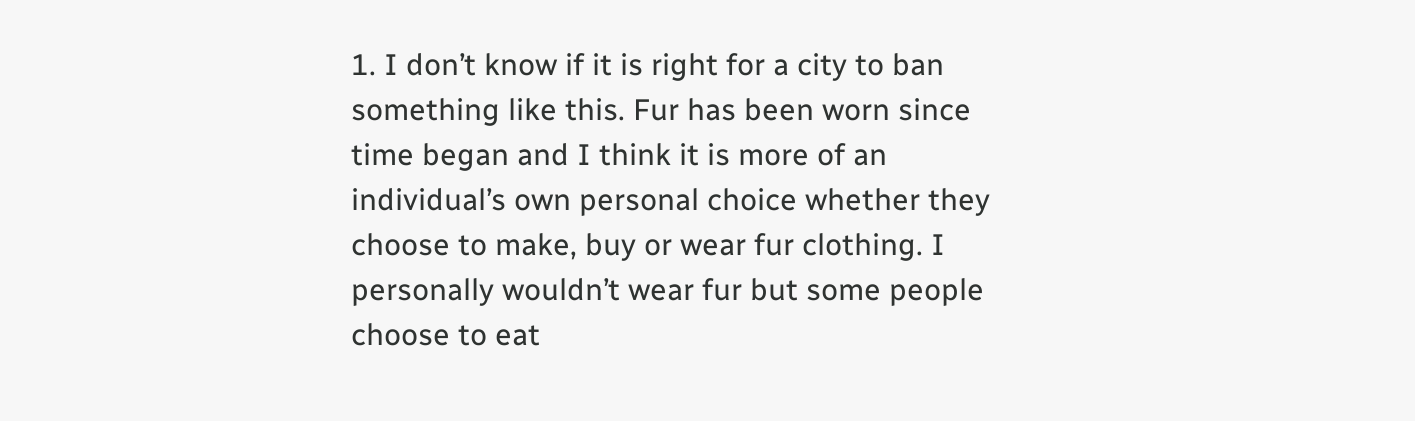1. I don’t know if it is right for a city to ban something like this. Fur has been worn since time began and I think it is more of an individual’s own personal choice whether they choose to make, buy or wear fur clothing. I personally wouldn’t wear fur but some people choose to eat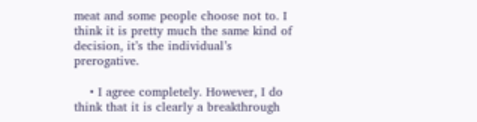meat and some people choose not to. I think it is pretty much the same kind of decision, it’s the individual’s prerogative.

    • I agree completely. However, I do think that it is clearly a breakthrough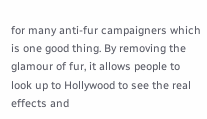for many anti-fur campaigners which is one good thing. By removing the glamour of fur, it allows people to look up to Hollywood to see the real effects and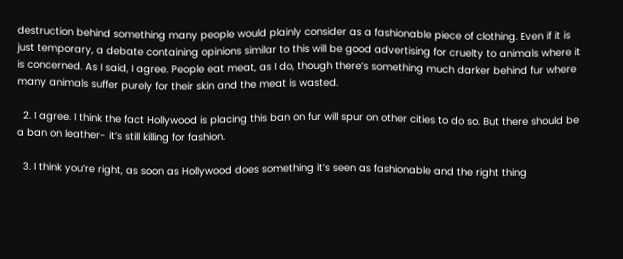destruction behind something many people would plainly consider as a fashionable piece of clothing. Even if it is just temporary, a debate containing opinions similar to this will be good advertising for cruelty to animals where it is concerned. As I said, I agree. People eat meat, as I do, though there’s something much darker behind fur where many animals suffer purely for their skin and the meat is wasted.

  2. I agree. I think the fact Hollywood is placing this ban on fur will spur on other cities to do so. But there should be a ban on leather- it’s still killing for fashion.

  3. I think you’re right, as soon as Hollywood does something it’s seen as fashionable and the right thing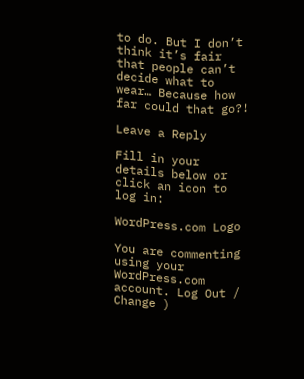to do. But I don’t think it’s fair that people can’t decide what to wear… Because how far could that go?!

Leave a Reply

Fill in your details below or click an icon to log in:

WordPress.com Logo

You are commenting using your WordPress.com account. Log Out /  Change )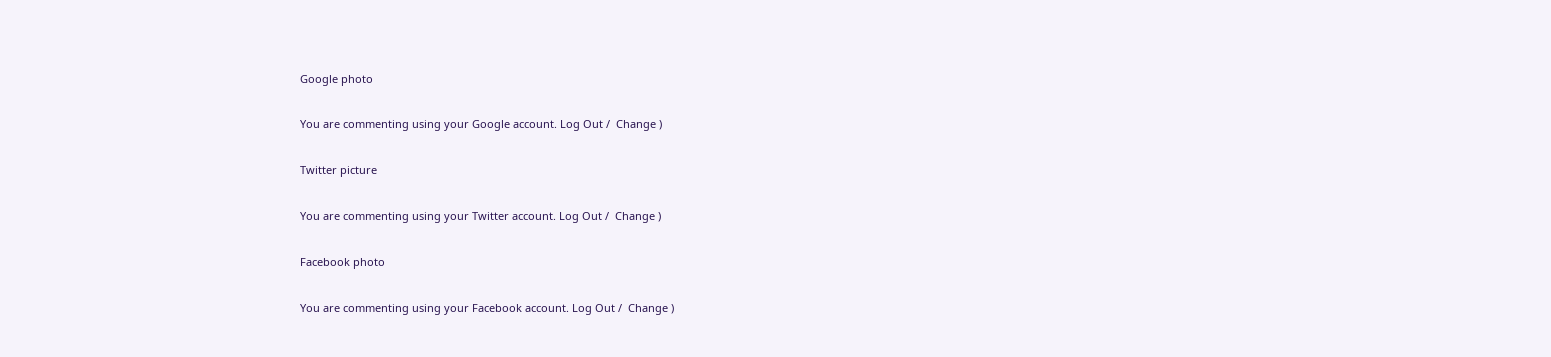Google photo

You are commenting using your Google account. Log Out /  Change )

Twitter picture

You are commenting using your Twitter account. Log Out /  Change )

Facebook photo

You are commenting using your Facebook account. Log Out /  Change )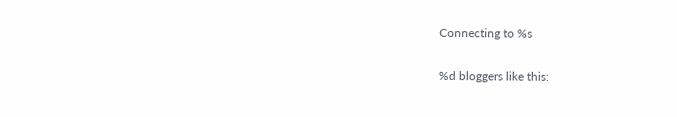Connecting to %s

%d bloggers like this: